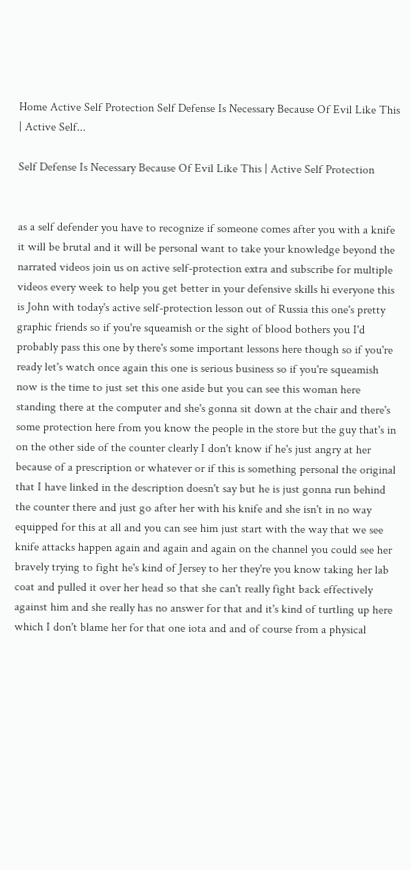Home Active Self Protection Self Defense Is Necessary Because Of Evil Like This | Active Self...

Self Defense Is Necessary Because Of Evil Like This | Active Self Protection


as a self defender you have to recognize if someone comes after you with a knife it will be brutal and it will be personal want to take your knowledge beyond the narrated videos join us on active self-protection extra and subscribe for multiple videos every week to help you get better in your defensive skills hi everyone this is John with today's active self-protection lesson out of Russia this one's pretty graphic friends so if you're squeamish or the sight of blood bothers you I'd probably pass this one by there's some important lessons here though so if you're ready let's watch once again this one is serious business so if you're squeamish now is the time to just set this one aside but you can see this woman here standing there at the computer and she's gonna sit down at the chair and there's some protection here from you know the people in the store but the guy that's in on the other side of the counter clearly I don't know if he's just angry at her because of a prescription or whatever or if this is something personal the original that I have linked in the description doesn't say but he is just gonna run behind the counter there and just go after her with his knife and she isn't in no way equipped for this at all and you can see him just start with the way that we see knife attacks happen again and again and again on the channel you could see her bravely trying to fight he's kind of Jersey to her they're you know taking her lab coat and pulled it over her head so that she can't really fight back effectively against him and she really has no answer for that and it's kind of turtling up here which I don't blame her for that one iota and and of course from a physical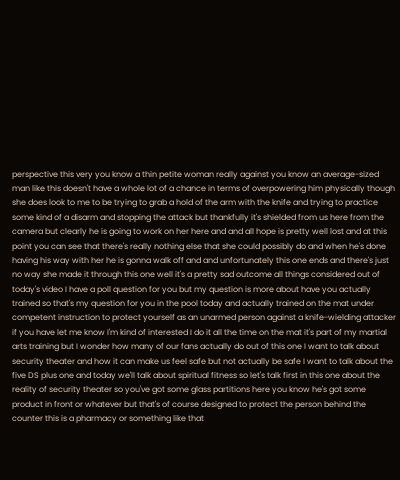perspective this very you know a thin petite woman really against you know an average-sized man like this doesn't have a whole lot of a chance in terms of overpowering him physically though she does look to me to be trying to grab a hold of the arm with the knife and trying to practice some kind of a disarm and stopping the attack but thankfully it's shielded from us here from the camera but clearly he is going to work on her here and and all hope is pretty well lost and at this point you can see that there's really nothing else that she could possibly do and when he's done having his way with her he is gonna walk off and and unfortunately this one ends and there's just no way she made it through this one well it's a pretty sad outcome all things considered out of today's video I have a poll question for you but my question is more about have you actually trained so that's my question for you in the pool today and actually trained on the mat under competent instruction to protect yourself as an unarmed person against a knife-wielding attacker if you have let me know I'm kind of interested I do it all the time on the mat it's part of my martial arts training but I wonder how many of our fans actually do out of this one I want to talk about security theater and how it can make us feel safe but not actually be safe I want to talk about the five DS plus one and today we'll talk about spiritual fitness so let's talk first in this one about the reality of security theater so you've got some glass partitions here you know he's got some product in front or whatever but that's of course designed to protect the person behind the counter this is a pharmacy or something like that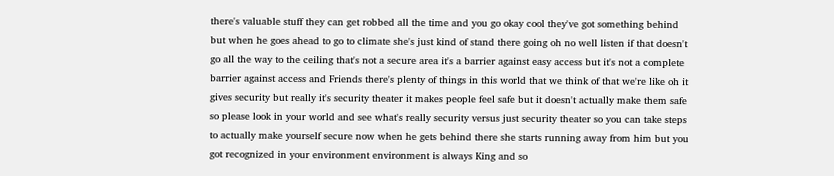there's valuable stuff they can get robbed all the time and you go okay cool they've got something behind but when he goes ahead to go to climate she's just kind of stand there going oh no well listen if that doesn't go all the way to the ceiling that's not a secure area it's a barrier against easy access but it's not a complete barrier against access and Friends there's plenty of things in this world that we think of that we're like oh it gives security but really it's security theater it makes people feel safe but it doesn't actually make them safe so please look in your world and see what's really security versus just security theater so you can take steps to actually make yourself secure now when he gets behind there she starts running away from him but you got recognized in your environment environment is always King and so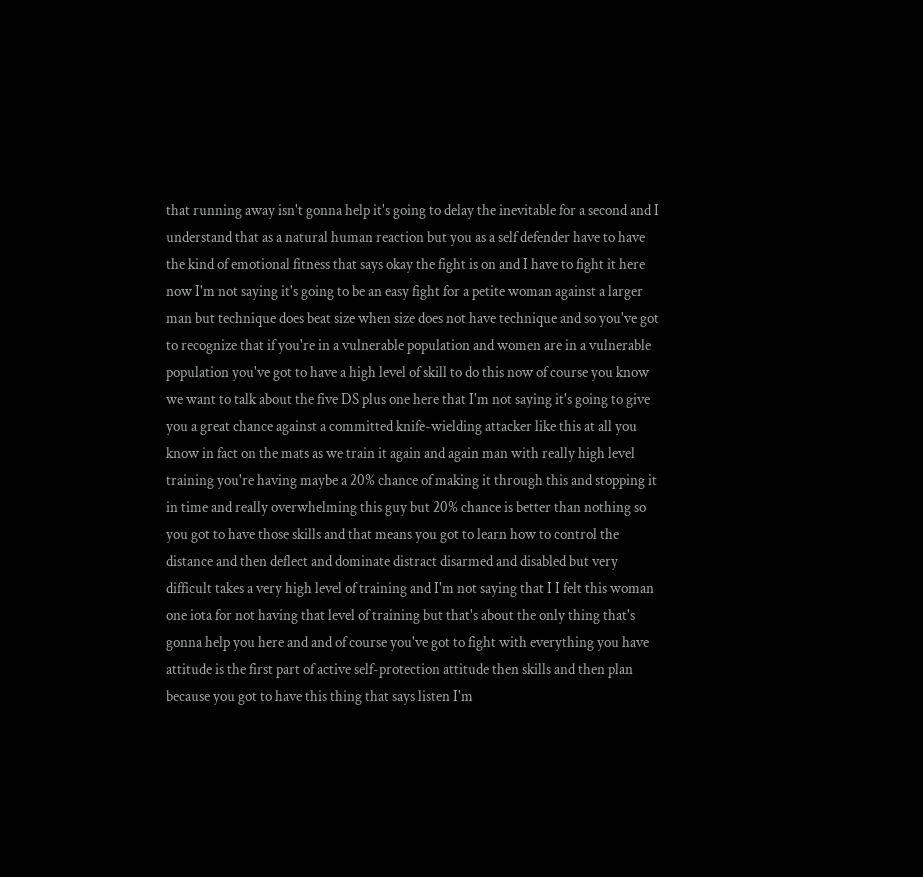that running away isn't gonna help it's going to delay the inevitable for a second and I understand that as a natural human reaction but you as a self defender have to have the kind of emotional fitness that says okay the fight is on and I have to fight it here now I'm not saying it's going to be an easy fight for a petite woman against a larger man but technique does beat size when size does not have technique and so you've got to recognize that if you're in a vulnerable population and women are in a vulnerable population you've got to have a high level of skill to do this now of course you know we want to talk about the five DS plus one here that I'm not saying it's going to give you a great chance against a committed knife-wielding attacker like this at all you know in fact on the mats as we train it again and again man with really high level training you're having maybe a 20% chance of making it through this and stopping it in time and really overwhelming this guy but 20% chance is better than nothing so you got to have those skills and that means you got to learn how to control the distance and then deflect and dominate distract disarmed and disabled but very difficult takes a very high level of training and I'm not saying that I I felt this woman one iota for not having that level of training but that's about the only thing that's gonna help you here and and of course you've got to fight with everything you have attitude is the first part of active self-protection attitude then skills and then plan because you got to have this thing that says listen I'm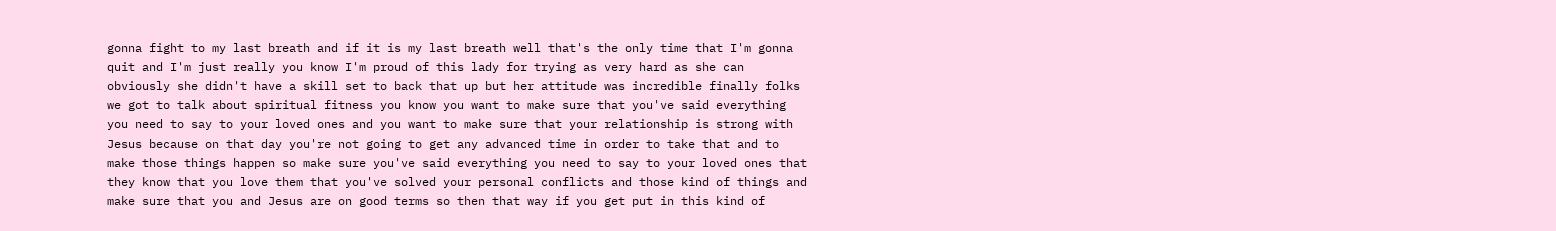gonna fight to my last breath and if it is my last breath well that's the only time that I'm gonna quit and I'm just really you know I'm proud of this lady for trying as very hard as she can obviously she didn't have a skill set to back that up but her attitude was incredible finally folks we got to talk about spiritual fitness you know you want to make sure that you've said everything you need to say to your loved ones and you want to make sure that your relationship is strong with Jesus because on that day you're not going to get any advanced time in order to take that and to make those things happen so make sure you've said everything you need to say to your loved ones that they know that you love them that you've solved your personal conflicts and those kind of things and make sure that you and Jesus are on good terms so then that way if you get put in this kind of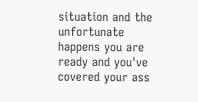situation and the unfortunate happens you are ready and you've covered your ass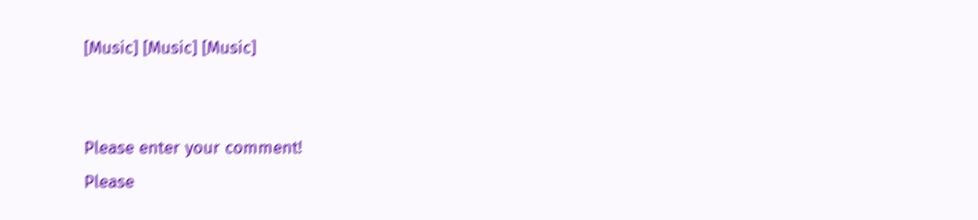[Music] [Music] [Music]


Please enter your comment!
Please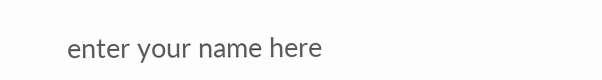enter your name here